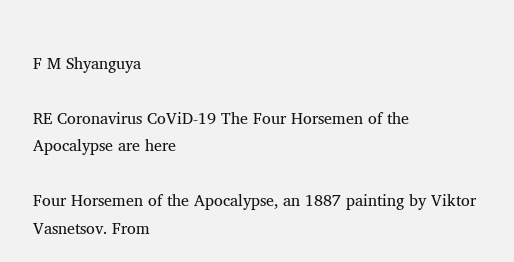F M Shyanguya

RE Coronavirus CoViD-19 The Four Horsemen of the Apocalypse are here

Four Horsemen of the Apocalypse, an 1887 painting by Viktor Vasnetsov. From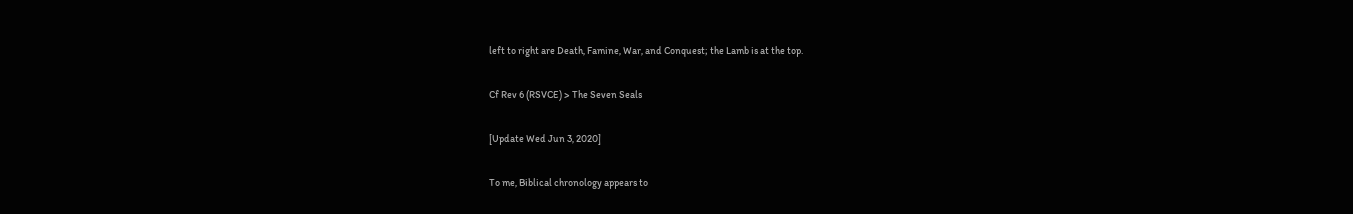left to right are Death, Famine, War, and Conquest; the Lamb is at the top.

Cf Rev 6 (RSVCE) > The Seven Seals

[Update Wed Jun 3, 2020]

To me, Biblical chronology appears to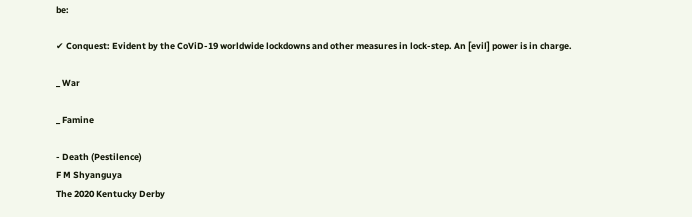be:

✔ Conquest: Evident by the CoViD-19 worldwide lockdowns and other measures in lock-step. An [evil] power is in charge.

_ War

_ Famine

- Death (Pestilence)
F M Shyanguya
The 2020 Kentucky Derby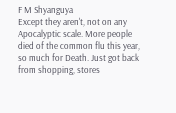F M Shyanguya
Except they aren't, not on any Apocalyptic scale. More people died of the common flu this year, so much for Death. Just got back from shopping, stores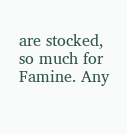are stocked, so much for Famine. Any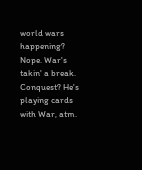world wars happening? Nope. War's takin' a break. Conquest? He's playing cards with War, atm.